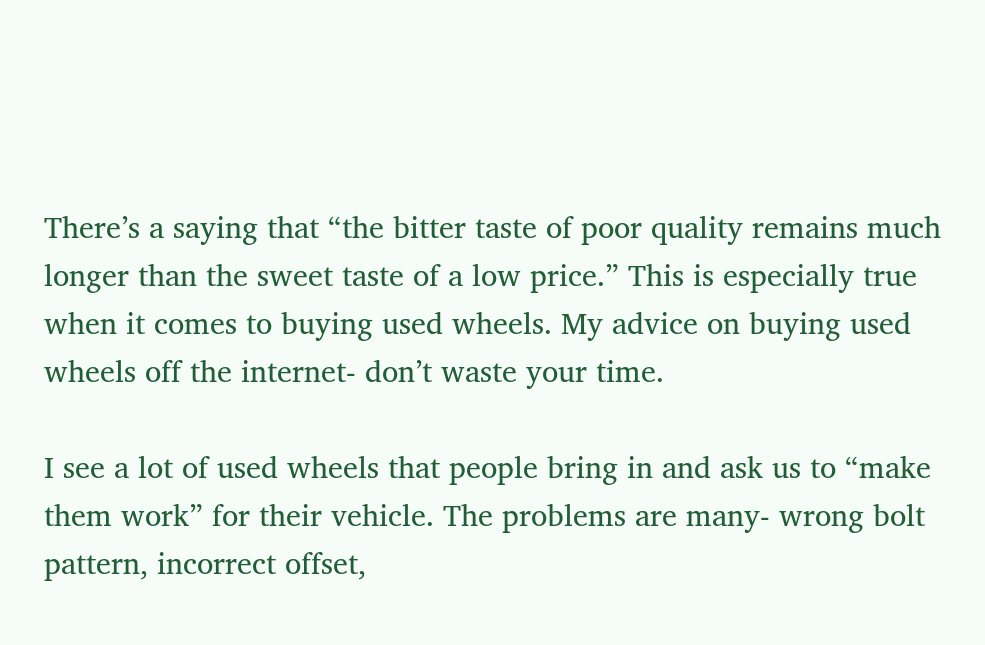There’s a saying that “the bitter taste of poor quality remains much longer than the sweet taste of a low price.” This is especially true when it comes to buying used wheels. My advice on buying used wheels off the internet- don’t waste your time.

I see a lot of used wheels that people bring in and ask us to “make them work” for their vehicle. The problems are many- wrong bolt pattern, incorrect offset,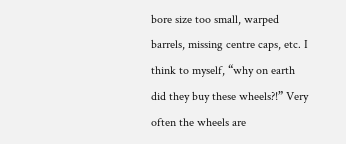bore size too small, warped barrels, missing centre caps, etc. I think to myself, “why on earth did they buy these wheels?!” Very often the wheels are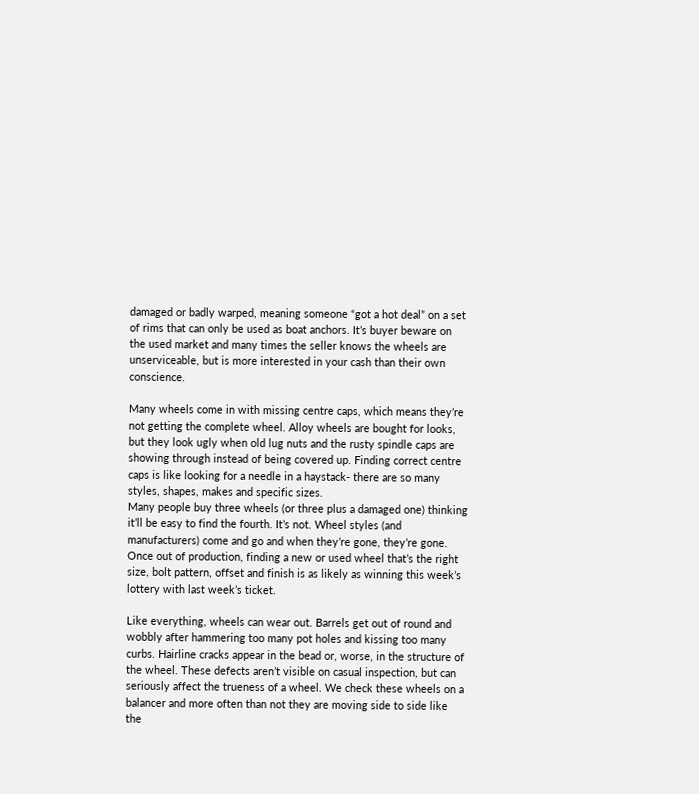damaged or badly warped, meaning someone “got a hot deal” on a set of rims that can only be used as boat anchors. It’s buyer beware on the used market and many times the seller knows the wheels are unserviceable, but is more interested in your cash than their own conscience.

Many wheels come in with missing centre caps, which means they’re not getting the complete wheel. Alloy wheels are bought for looks, but they look ugly when old lug nuts and the rusty spindle caps are showing through instead of being covered up. Finding correct centre caps is like looking for a needle in a haystack- there are so many styles, shapes, makes and specific sizes.
Many people buy three wheels (or three plus a damaged one) thinking it’ll be easy to find the fourth. It’s not. Wheel styles (and manufacturers) come and go and when they’re gone, they’re gone. Once out of production, finding a new or used wheel that’s the right size, bolt pattern, offset and finish is as likely as winning this week’s lottery with last week’s ticket.

Like everything, wheels can wear out. Barrels get out of round and wobbly after hammering too many pot holes and kissing too many curbs. Hairline cracks appear in the bead or, worse, in the structure of the wheel. These defects aren’t visible on casual inspection, but can seriously affect the trueness of a wheel. We check these wheels on a balancer and more often than not they are moving side to side like the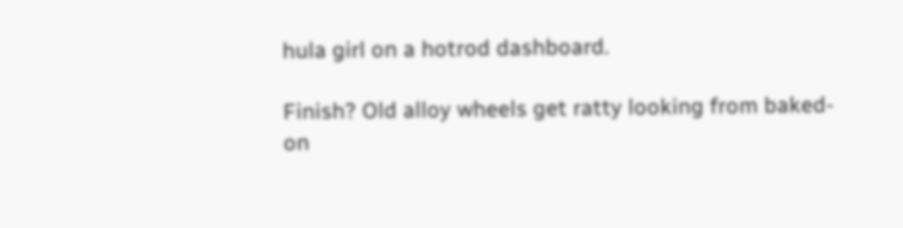hula girl on a hotrod dashboard.

Finish? Old alloy wheels get ratty looking from baked-on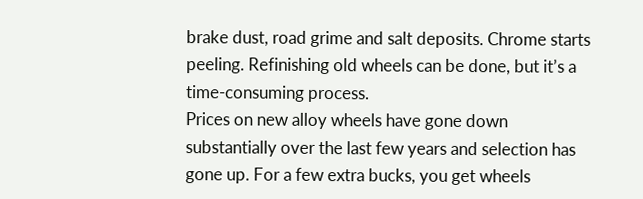brake dust, road grime and salt deposits. Chrome starts peeling. Refinishing old wheels can be done, but it’s a time-consuming process.
Prices on new alloy wheels have gone down substantially over the last few years and selection has gone up. For a few extra bucks, you get wheels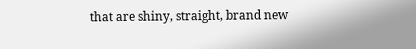that are shiny, straight, brand new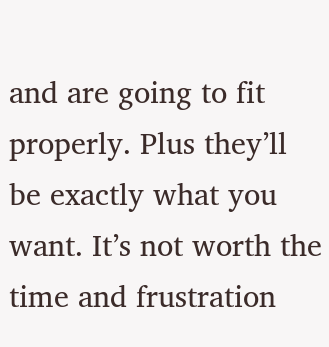and are going to fit properly. Plus they’ll be exactly what you want. It’s not worth the time and frustration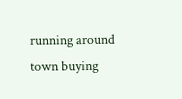running around town buying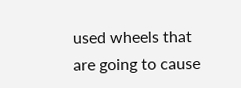used wheels that are going to cause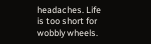headaches. Life is too short for wobbly wheels.